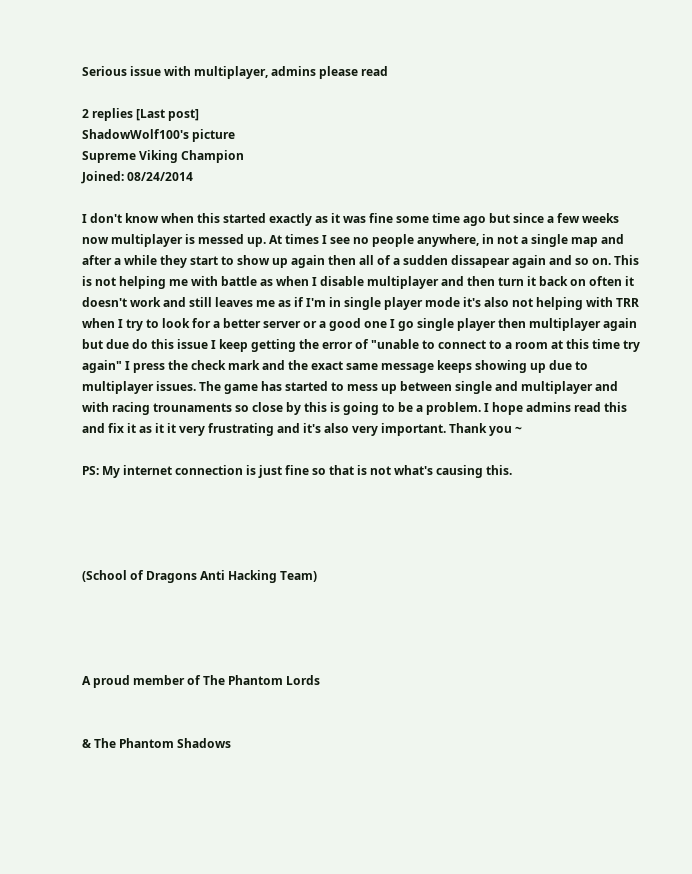Serious issue with multiplayer, admins please read

2 replies [Last post]
ShadowWolf100's picture
Supreme Viking Champion
Joined: 08/24/2014

I don't know when this started exactly as it was fine some time ago but since a few weeks now multiplayer is messed up. At times I see no people anywhere, in not a single map and after a while they start to show up again then all of a sudden dissapear again and so on. This is not helping me with battle as when I disable multiplayer and then turn it back on often it doesn't work and still leaves me as if I'm in single player mode it's also not helping with TRR when I try to look for a better server or a good one I go single player then multiplayer again but due do this issue I keep getting the error of "unable to connect to a room at this time try again" I press the check mark and the exact same message keeps showing up due to multiplayer issues. The game has started to mess up between single and multiplayer and with racing trounaments so close by this is going to be a problem. I hope admins read this and fix it as it it very frustrating and it's also very important. Thank you ~

PS: My internet connection is just fine so that is not what's causing this.




(School of Dragons Anti Hacking Team)




A proud member of The Phantom Lords


& The Phantom Shadows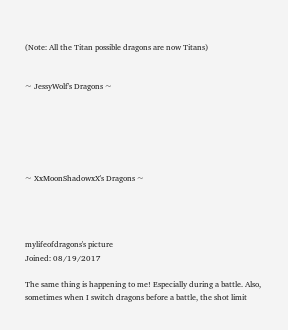(Note: All the Titan possible dragons are now Titans)


~ JessyWolf's Dragons ~






~ XxMoonShadowxX's Dragons ~




mylifeofdragons's picture
Joined: 08/19/2017

The same thing is happening to me! Especially during a battle. Also, sometimes when I switch dragons before a battle, the shot limit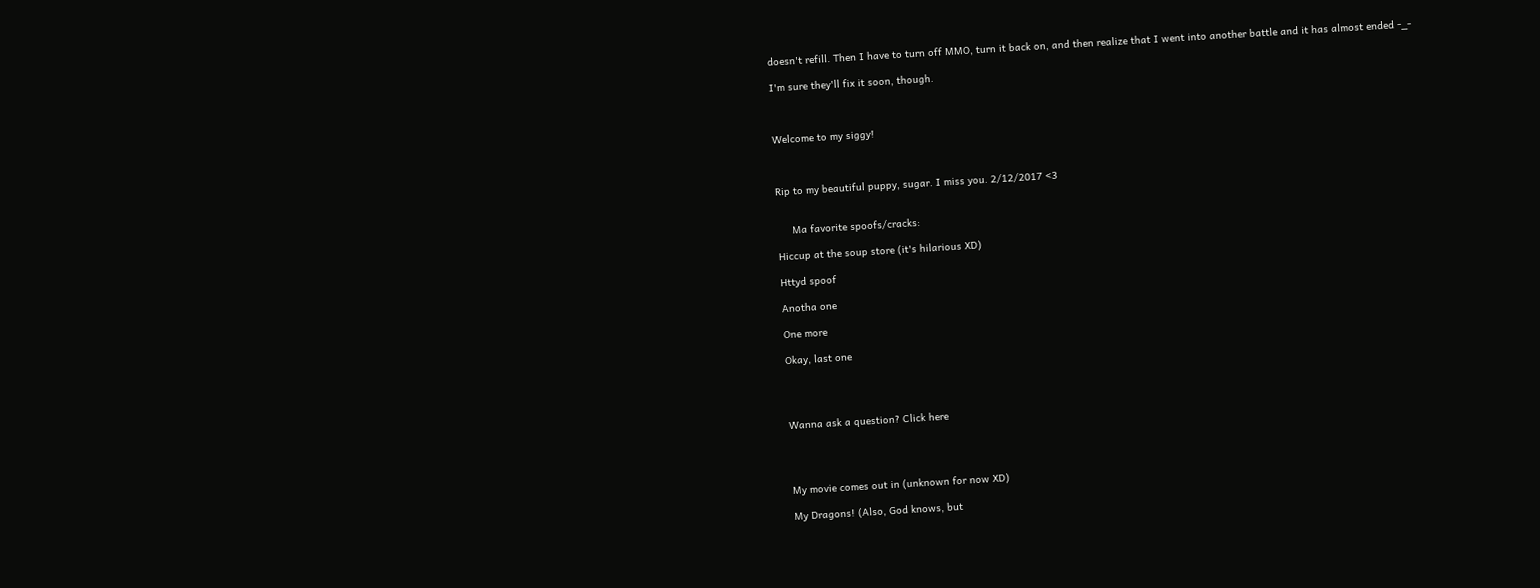doesn't refill. Then I have to turn off MMO, turn it back on, and then realize that I went into another battle and it has almost ended -_-

I'm sure they'll fix it soon, though.



Welcome to my siggy!



Rip to my beautiful puppy, sugar. I miss you. 2/12/2017 <3


     Ma favorite spoofs/cracks:

Hiccup at the soup store (it's hilarious XD)

Httyd spoof

Anotha one

One more

Okay, last one




Wanna ask a question? Click here




My movie comes out in (unknown for now XD)

My Dragons! (Also, God knows, but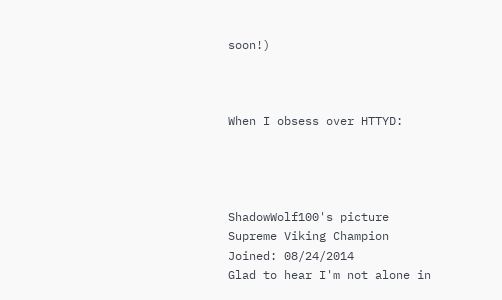soon!)



When I obsess over HTTYD:




ShadowWolf100's picture
Supreme Viking Champion
Joined: 08/24/2014
Glad to hear I'm not alone in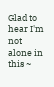Glad to hear I'm not alone in this ~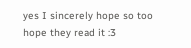yes I sincerely hope so too hope they read it :3